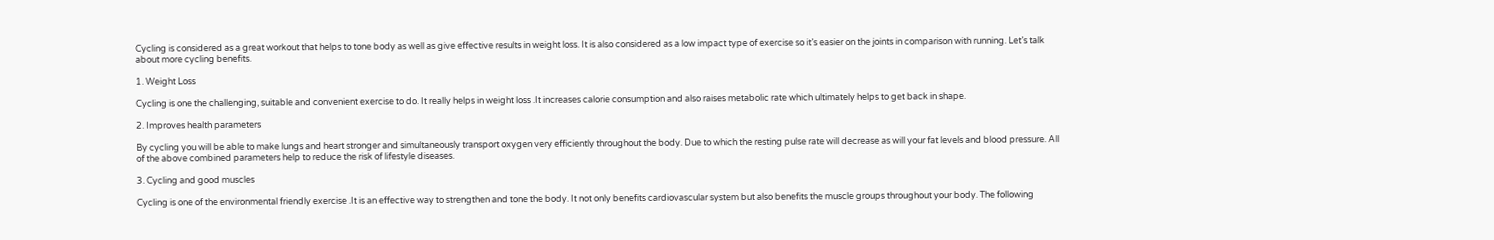Cycling is considered as a great workout that helps to tone body as well as give effective results in weight loss. It is also considered as a low impact type of exercise so it’s easier on the joints in comparison with running. Let’s talk about more cycling benefits.

1. Weight Loss

Cycling is one the challenging, suitable and convenient exercise to do. It really helps in weight loss .It increases calorie consumption and also raises metabolic rate which ultimately helps to get back in shape.

2. Improves health parameters

By cycling you will be able to make lungs and heart stronger and simultaneously transport oxygen very efficiently throughout the body. Due to which the resting pulse rate will decrease as will your fat levels and blood pressure. All of the above combined parameters help to reduce the risk of lifestyle diseases.

3. Cycling and good muscles

Cycling is one of the environmental friendly exercise .It is an effective way to strengthen and tone the body. It not only benefits cardiovascular system but also benefits the muscle groups throughout your body. The following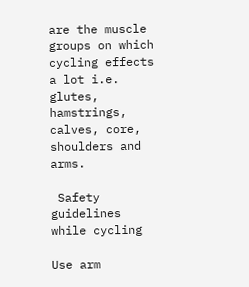are the muscle groups on which cycling effects a lot i.e. glutes, hamstrings, calves, core, shoulders and arms.

 Safety guidelines while cycling

Use arm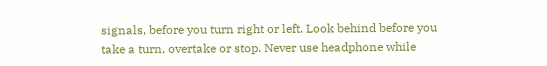signals, before you turn right or left. Look behind before you take a turn, overtake or stop. Never use headphone while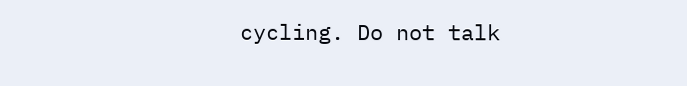cycling. Do not talk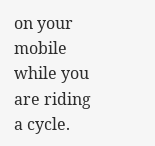on your mobile while you are riding a cycle.